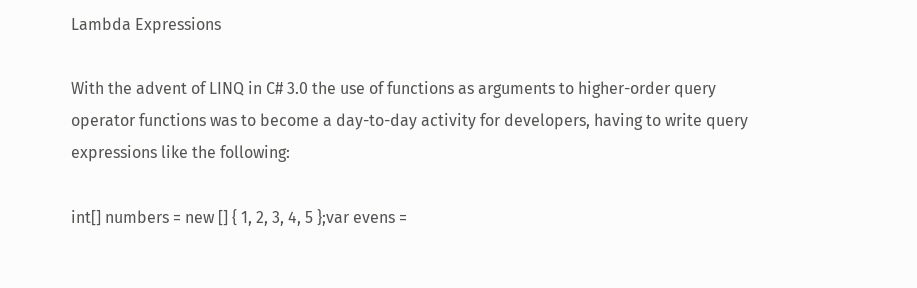Lambda Expressions

With the advent of LINQ in C# 3.0 the use of functions as arguments to higher-order query operator functions was to become a day-to-day activity for developers, having to write query expressions like the following:

int[] numbers = new [] { 1, 2, 3, 4, 5 };var evens =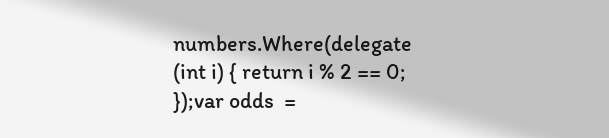numbers.Where(delegate (int i) { return i % 2 == 0; });var odds  =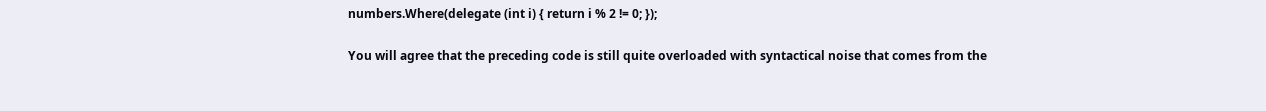numbers.Where(delegate (int i) { return i % 2 != 0; });

You will agree that the preceding code is still quite overloaded with syntactical noise that comes from the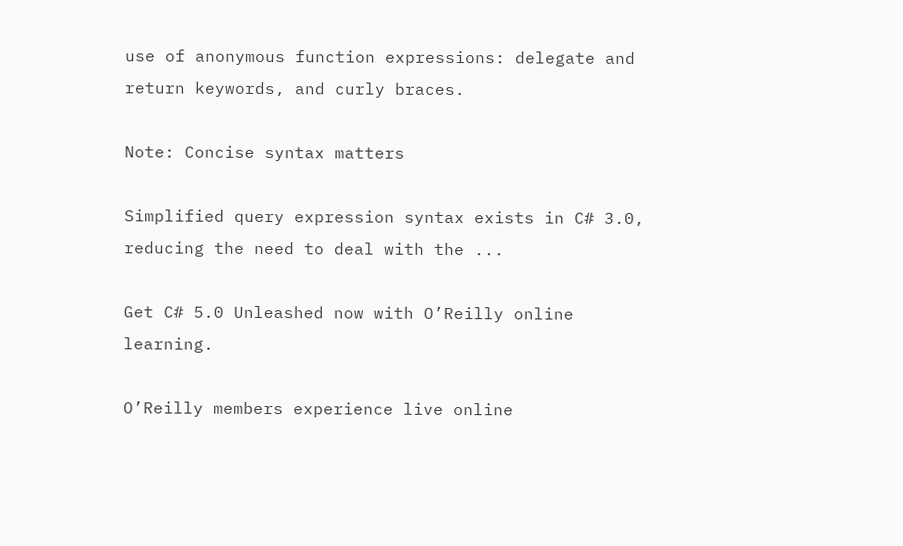use of anonymous function expressions: delegate and return keywords, and curly braces.

Note: Concise syntax matters

Simplified query expression syntax exists in C# 3.0, reducing the need to deal with the ...

Get C# 5.0 Unleashed now with O’Reilly online learning.

O’Reilly members experience live online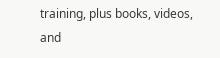training, plus books, videos, and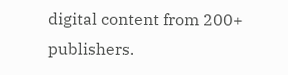digital content from 200+ publishers.